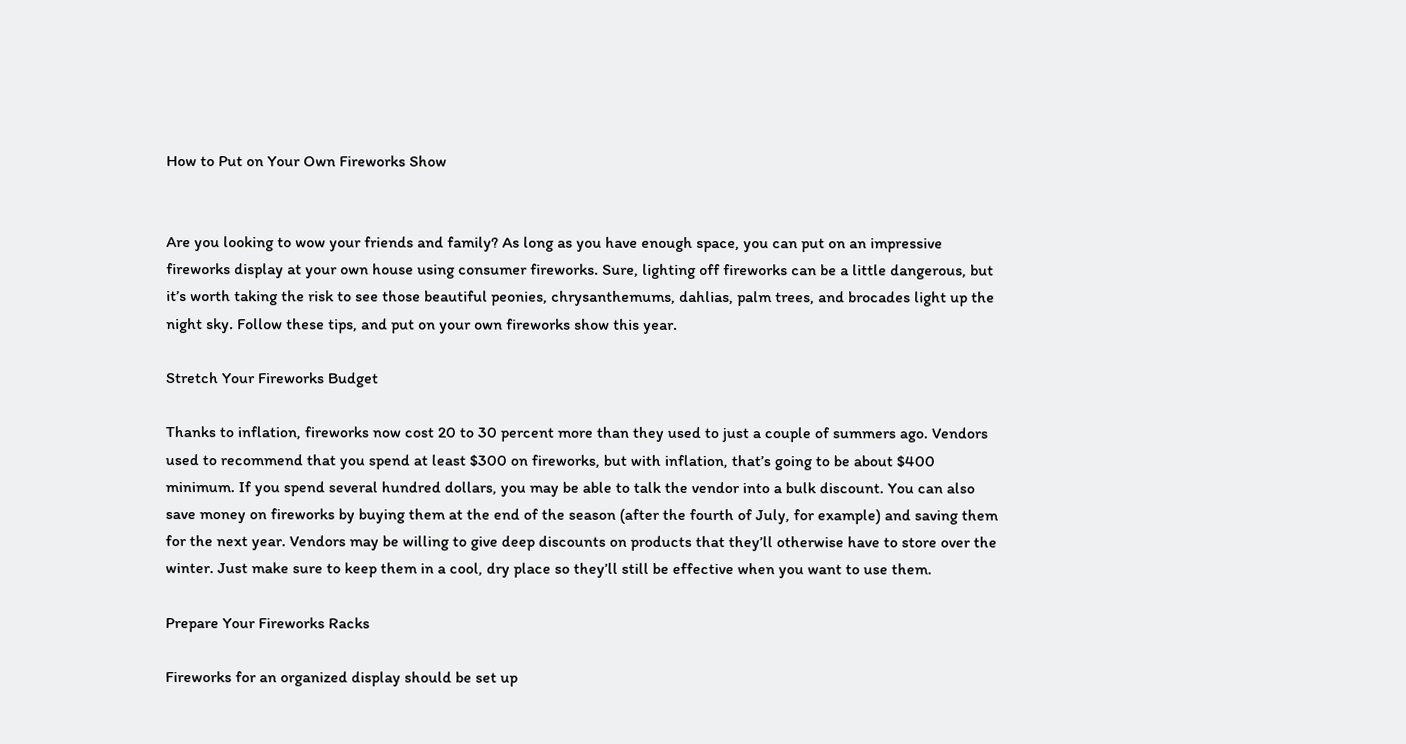How to Put on Your Own Fireworks Show


Are you looking to wow your friends and family? As long as you have enough space, you can put on an impressive fireworks display at your own house using consumer fireworks. Sure, lighting off fireworks can be a little dangerous, but it’s worth taking the risk to see those beautiful peonies, chrysanthemums, dahlias, palm trees, and brocades light up the night sky. Follow these tips, and put on your own fireworks show this year.

Stretch Your Fireworks Budget

Thanks to inflation, fireworks now cost 20 to 30 percent more than they used to just a couple of summers ago. Vendors used to recommend that you spend at least $300 on fireworks, but with inflation, that’s going to be about $400 minimum. If you spend several hundred dollars, you may be able to talk the vendor into a bulk discount. You can also save money on fireworks by buying them at the end of the season (after the fourth of July, for example) and saving them for the next year. Vendors may be willing to give deep discounts on products that they’ll otherwise have to store over the winter. Just make sure to keep them in a cool, dry place so they’ll still be effective when you want to use them.

Prepare Your Fireworks Racks

Fireworks for an organized display should be set up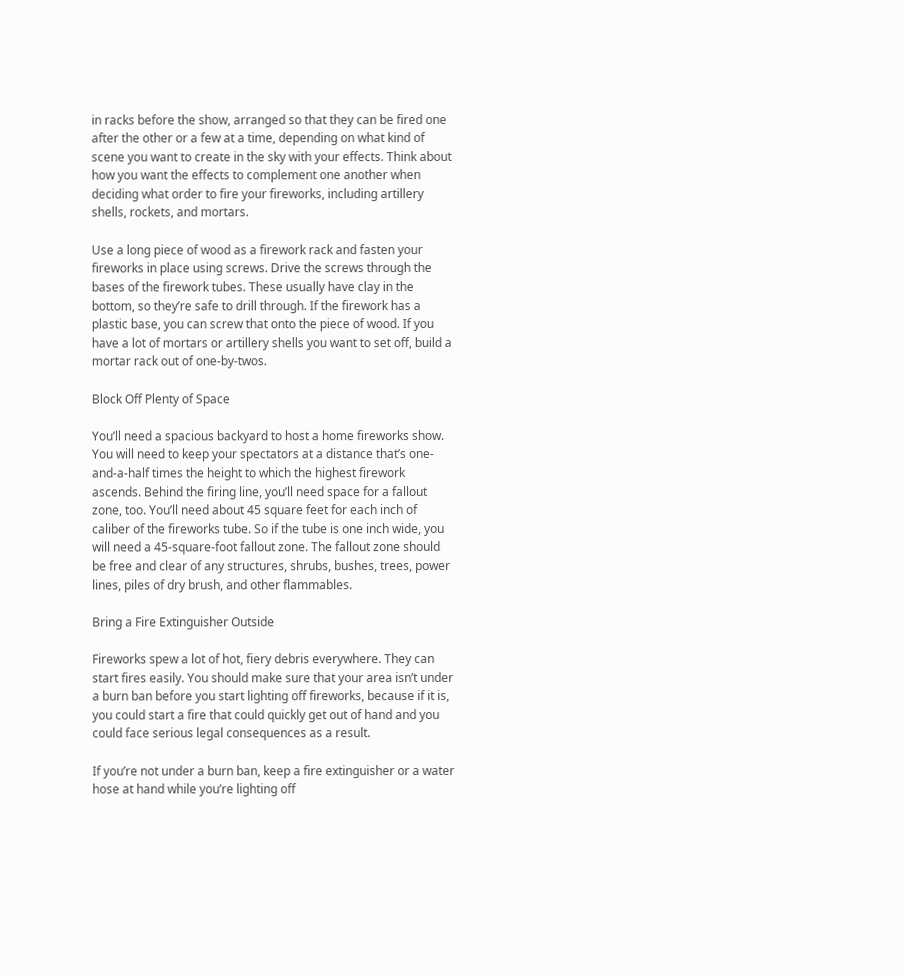in racks before the show, arranged so that they can be fired one after the other or a few at a time, depending on what kind of scene you want to create in the sky with your effects. Think about how you want the effects to complement one another when deciding what order to fire your fireworks, including artillery shells, rockets, and mortars.

Use a long piece of wood as a firework rack and fasten your fireworks in place using screws. Drive the screws through the bases of the firework tubes. These usually have clay in the bottom, so they’re safe to drill through. If the firework has a plastic base, you can screw that onto the piece of wood. If you have a lot of mortars or artillery shells you want to set off, build a mortar rack out of one-by-twos.

Block Off Plenty of Space

You’ll need a spacious backyard to host a home fireworks show. You will need to keep your spectators at a distance that’s one-and-a-half times the height to which the highest firework ascends. Behind the firing line, you’ll need space for a fallout zone, too. You’ll need about 45 square feet for each inch of caliber of the fireworks tube. So if the tube is one inch wide, you will need a 45-square-foot fallout zone. The fallout zone should be free and clear of any structures, shrubs, bushes, trees, power lines, piles of dry brush, and other flammables.

Bring a Fire Extinguisher Outside

Fireworks spew a lot of hot, fiery debris everywhere. They can start fires easily. You should make sure that your area isn’t under a burn ban before you start lighting off fireworks, because if it is, you could start a fire that could quickly get out of hand and you could face serious legal consequences as a result.

If you’re not under a burn ban, keep a fire extinguisher or a water hose at hand while you’re lighting off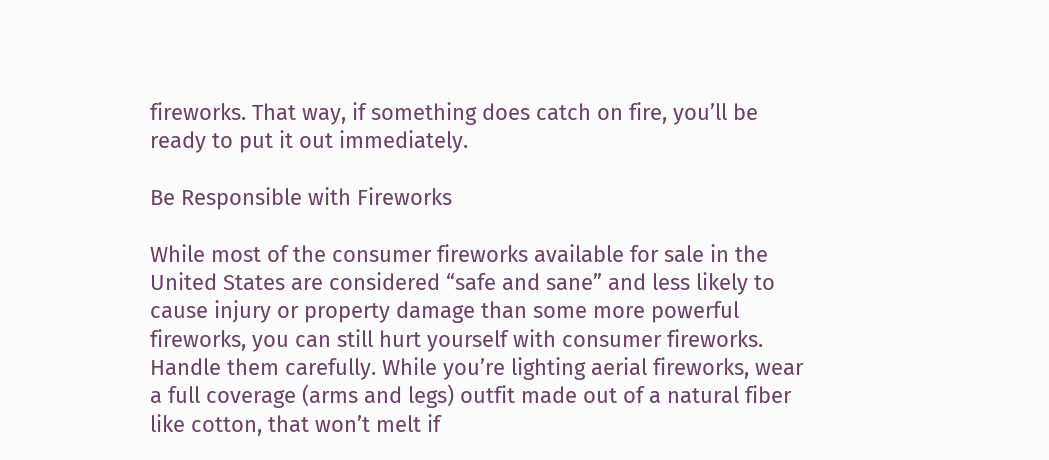fireworks. That way, if something does catch on fire, you’ll be ready to put it out immediately.

Be Responsible with Fireworks

While most of the consumer fireworks available for sale in the United States are considered “safe and sane” and less likely to cause injury or property damage than some more powerful fireworks, you can still hurt yourself with consumer fireworks. Handle them carefully. While you’re lighting aerial fireworks, wear a full coverage (arms and legs) outfit made out of a natural fiber like cotton, that won’t melt if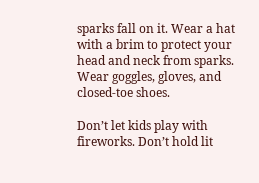sparks fall on it. Wear a hat with a brim to protect your head and neck from sparks. Wear goggles, gloves, and closed-toe shoes.

Don’t let kids play with fireworks. Don’t hold lit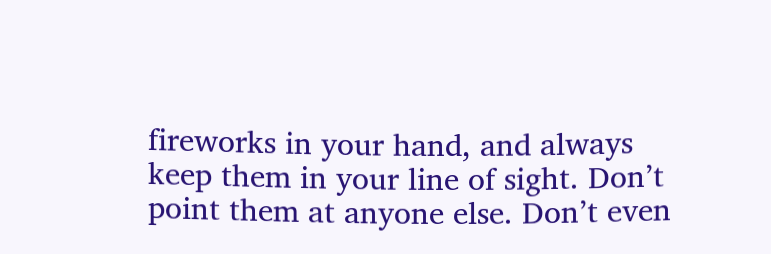fireworks in your hand, and always keep them in your line of sight. Don’t point them at anyone else. Don’t even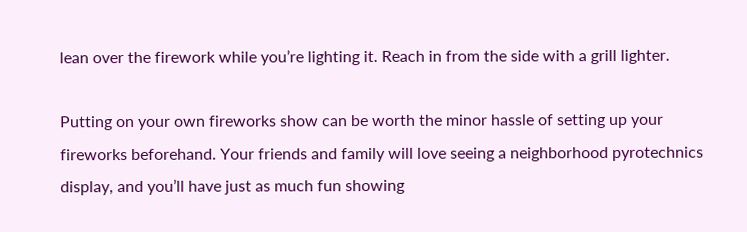lean over the firework while you’re lighting it. Reach in from the side with a grill lighter.

Putting on your own fireworks show can be worth the minor hassle of setting up your fireworks beforehand. Your friends and family will love seeing a neighborhood pyrotechnics display, and you’ll have just as much fun showing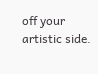off your artistic side.